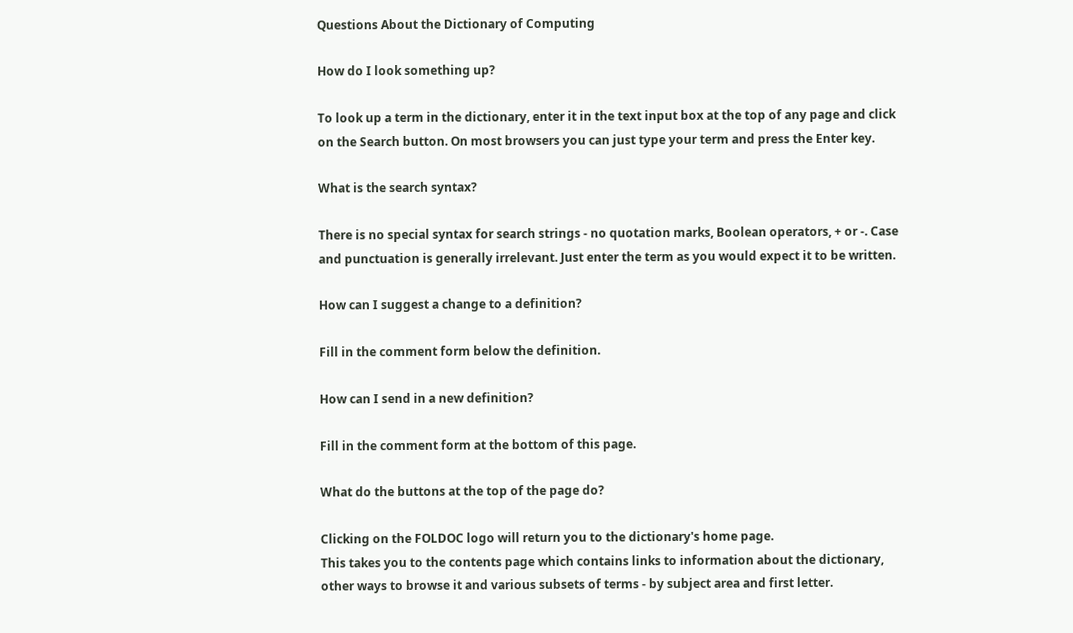Questions About the Dictionary of Computing

How do I look something up?

To look up a term in the dictionary, enter it in the text input box at the top of any page and click on the Search button. On most browsers you can just type your term and press the Enter key.

What is the search syntax?

There is no special syntax for search strings - no quotation marks, Boolean operators, + or -. Case and punctuation is generally irrelevant. Just enter the term as you would expect it to be written.

How can I suggest a change to a definition?

Fill in the comment form below the definition.

How can I send in a new definition?

Fill in the comment form at the bottom of this page.

What do the buttons at the top of the page do?

Clicking on the FOLDOC logo will return you to the dictionary's home page.
This takes you to the contents page which contains links to information about the dictionary, other ways to browse it and various subsets of terms - by subject area and first letter.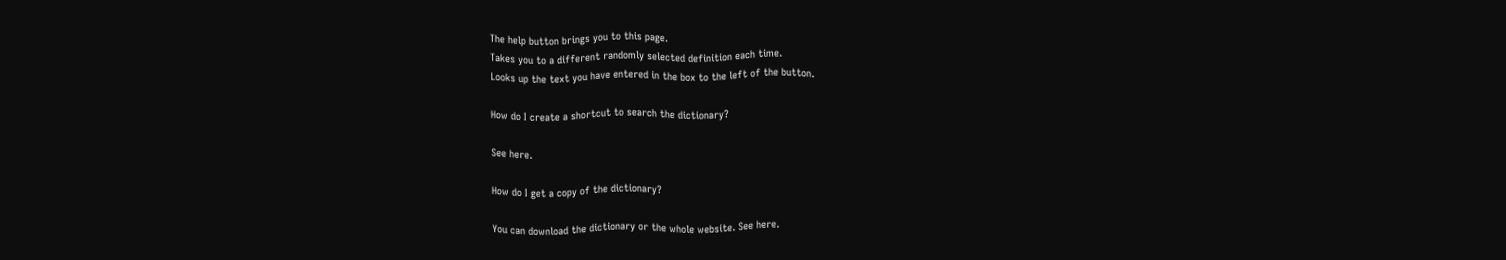The help button brings you to this page.
Takes you to a different randomly selected definition each time.
Looks up the text you have entered in the box to the left of the button.

How do I create a shortcut to search the dictionary?

See here.

How do I get a copy of the dictionary?

You can download the dictionary or the whole website. See here.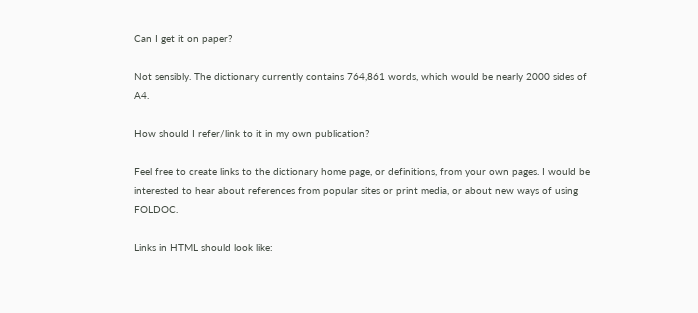Can I get it on paper?

Not sensibly. The dictionary currently contains 764,861 words, which would be nearly 2000 sides of A4.

How should I refer/link to it in my own publication?

Feel free to create links to the dictionary home page, or definitions, from your own pages. I would be interested to hear about references from popular sites or print media, or about new ways of using FOLDOC.

Links in HTML should look like: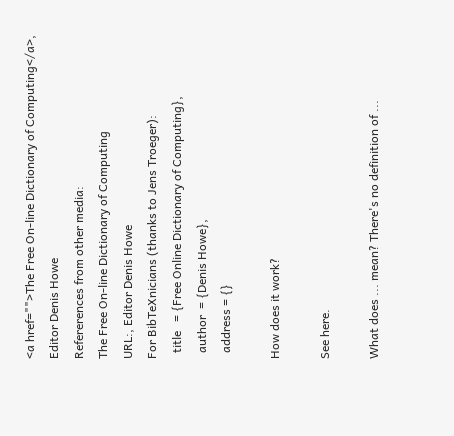<a href="">The Free On-line Dictionary of Computing</a>,
Editor Denis Howe
Refererences from other media:
The Free On-line Dictionary of Computing
URL:, Editor Denis Howe
For BibTeXnicians (thanks to Jens Troeger):
  title   = {Free Online Dictionary of Computing},
  author  = {Denis Howe},
  address = {}

How does it work?

See here.

What does ... mean? There's no definition of ...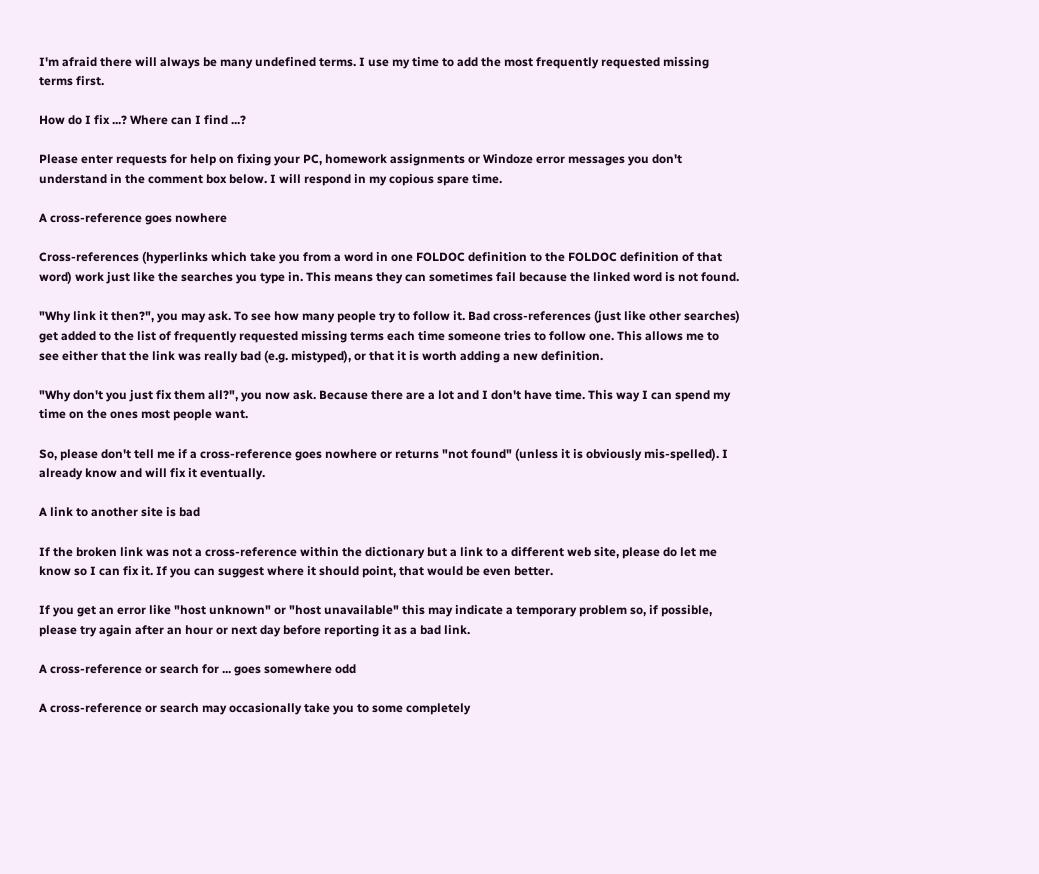I'm afraid there will always be many undefined terms. I use my time to add the most frequently requested missing terms first.

How do I fix ...? Where can I find ...?

Please enter requests for help on fixing your PC, homework assignments or Windoze error messages you don't understand in the comment box below. I will respond in my copious spare time.

A cross-reference goes nowhere

Cross-references (hyperlinks which take you from a word in one FOLDOC definition to the FOLDOC definition of that word) work just like the searches you type in. This means they can sometimes fail because the linked word is not found.

"Why link it then?", you may ask. To see how many people try to follow it. Bad cross-references (just like other searches) get added to the list of frequently requested missing terms each time someone tries to follow one. This allows me to see either that the link was really bad (e.g. mistyped), or that it is worth adding a new definition.

"Why don't you just fix them all?", you now ask. Because there are a lot and I don't have time. This way I can spend my time on the ones most people want.

So, please don't tell me if a cross-reference goes nowhere or returns "not found" (unless it is obviously mis-spelled). I already know and will fix it eventually.

A link to another site is bad

If the broken link was not a cross-reference within the dictionary but a link to a different web site, please do let me know so I can fix it. If you can suggest where it should point, that would be even better.

If you get an error like "host unknown" or "host unavailable" this may indicate a temporary problem so, if possible, please try again after an hour or next day before reporting it as a bad link.

A cross-reference or search for ... goes somewhere odd

A cross-reference or search may occasionally take you to some completely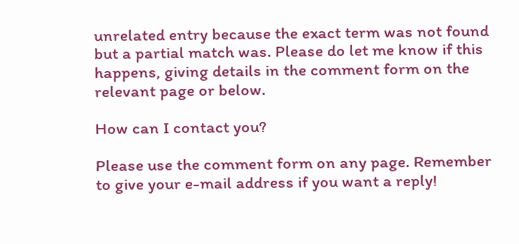unrelated entry because the exact term was not found but a partial match was. Please do let me know if this happens, giving details in the comment form on the relevant page or below.

How can I contact you?

Please use the comment form on any page. Remember to give your e-mail address if you want a reply!